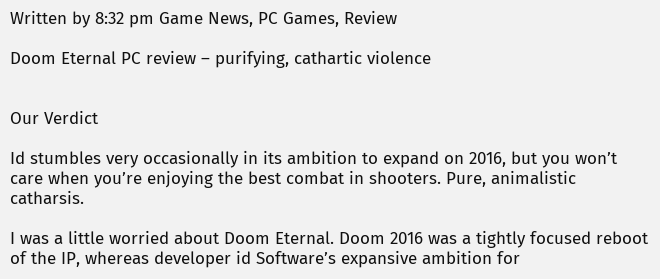Written by 8:32 pm Game News, PC Games, Review

Doom Eternal PC review – purifying, cathartic violence


Our Verdict

Id stumbles very occasionally in its ambition to expand on 2016, but you won’t care when you’re enjoying the best combat in shooters. Pure, animalistic catharsis.

I was a little worried about Doom Eternal. Doom 2016 was a tightly focused reboot of the IP, whereas developer id Software’s expansive ambition for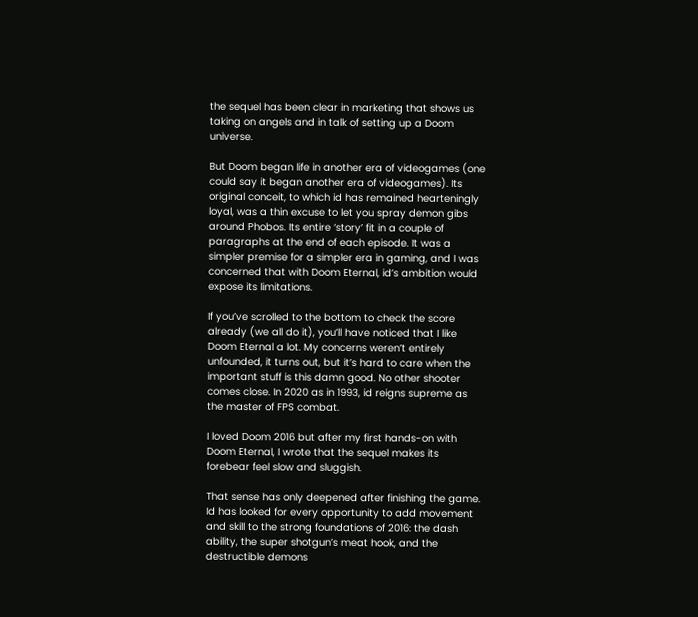the sequel has been clear in marketing that shows us taking on angels and in talk of setting up a Doom universe.

But Doom began life in another era of videogames (one could say it began another era of videogames). Its original conceit, to which id has remained hearteningly loyal, was a thin excuse to let you spray demon gibs around Phobos. Its entire ‘story’ fit in a couple of paragraphs at the end of each episode. It was a simpler premise for a simpler era in gaming, and I was concerned that with Doom Eternal, id’s ambition would expose its limitations.

If you’ve scrolled to the bottom to check the score already (we all do it), you’ll have noticed that I like Doom Eternal a lot. My concerns weren’t entirely unfounded, it turns out, but it’s hard to care when the important stuff is this damn good. No other shooter comes close. In 2020 as in 1993, id reigns supreme as the master of FPS combat.

I loved Doom 2016 but after my first hands-on with Doom Eternal, I wrote that the sequel makes its forebear feel slow and sluggish.

That sense has only deepened after finishing the game. Id has looked for every opportunity to add movement and skill to the strong foundations of 2016: the dash ability, the super shotgun’s meat hook, and the destructible demons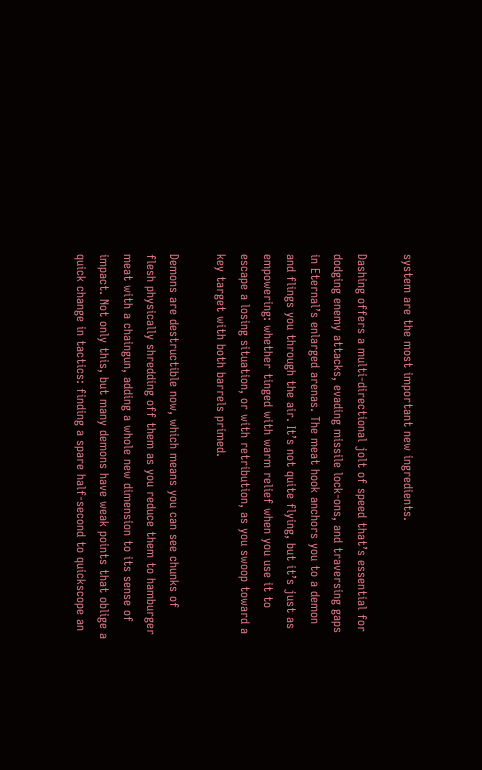system are the most important new ingredients.

Dashing offers a multi-directional jolt of speed that’s essential for dodging enemy attacks, evading missile lock-ons, and traversing gaps in Eternal’s enlarged arenas. The meat hook anchors you to a demon and flings you through the air. It’s not quite flying, but it’s just as empowering: whether tinged with warm relief when you use it to escape a losing situation, or with retribution, as you swoop toward a key target with both barrels primed.

Demons are destructible now, which means you can see chunks of flesh physically shredding off them as you reduce them to hamburger meat with a chaingun, adding a whole new dimension to its sense of impact. Not only this, but many demons have weak points that oblige a quick change in tactics: finding a spare half-second to quickscope an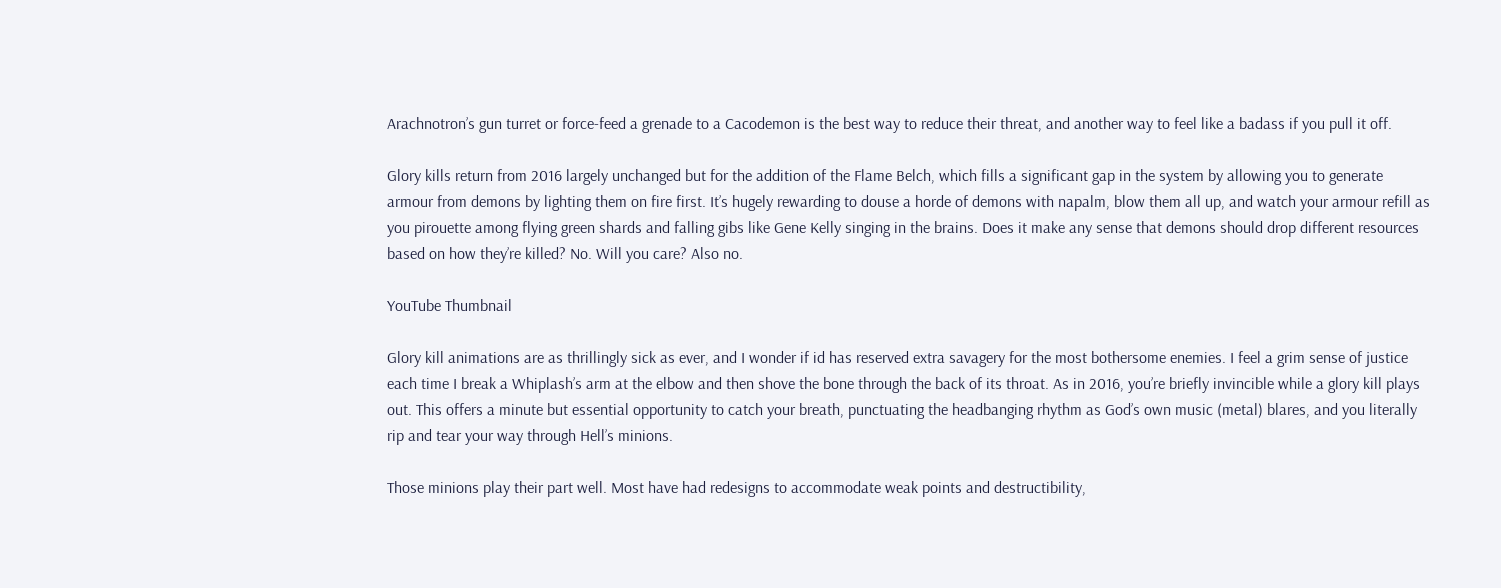Arachnotron’s gun turret or force-feed a grenade to a Cacodemon is the best way to reduce their threat, and another way to feel like a badass if you pull it off.

Glory kills return from 2016 largely unchanged but for the addition of the Flame Belch, which fills a significant gap in the system by allowing you to generate armour from demons by lighting them on fire first. It’s hugely rewarding to douse a horde of demons with napalm, blow them all up, and watch your armour refill as you pirouette among flying green shards and falling gibs like Gene Kelly singing in the brains. Does it make any sense that demons should drop different resources based on how they’re killed? No. Will you care? Also no.

YouTube Thumbnail

Glory kill animations are as thrillingly sick as ever, and I wonder if id has reserved extra savagery for the most bothersome enemies. I feel a grim sense of justice each time I break a Whiplash’s arm at the elbow and then shove the bone through the back of its throat. As in 2016, you’re briefly invincible while a glory kill plays out. This offers a minute but essential opportunity to catch your breath, punctuating the headbanging rhythm as God’s own music (metal) blares, and you literally rip and tear your way through Hell’s minions.

Those minions play their part well. Most have had redesigns to accommodate weak points and destructibility,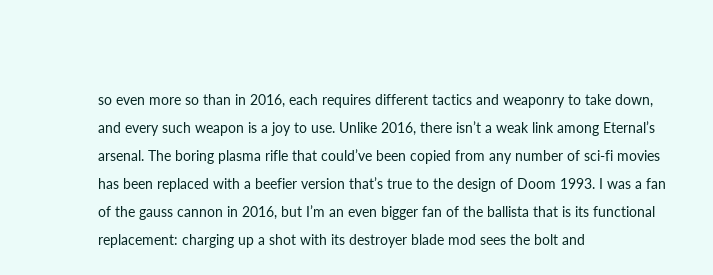so even more so than in 2016, each requires different tactics and weaponry to take down, and every such weapon is a joy to use. Unlike 2016, there isn’t a weak link among Eternal’s arsenal. The boring plasma rifle that could’ve been copied from any number of sci-fi movies has been replaced with a beefier version that’s true to the design of Doom 1993. I was a fan of the gauss cannon in 2016, but I’m an even bigger fan of the ballista that is its functional replacement: charging up a shot with its destroyer blade mod sees the bolt and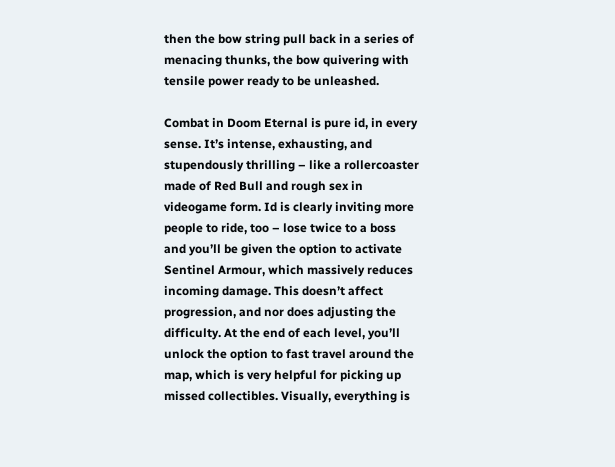then the bow string pull back in a series of menacing thunks, the bow quivering with tensile power ready to be unleashed.

Combat in Doom Eternal is pure id, in every sense. It’s intense, exhausting, and stupendously thrilling – like a rollercoaster made of Red Bull and rough sex in videogame form. Id is clearly inviting more people to ride, too – lose twice to a boss and you’ll be given the option to activate Sentinel Armour, which massively reduces incoming damage. This doesn’t affect progression, and nor does adjusting the difficulty. At the end of each level, you’ll unlock the option to fast travel around the map, which is very helpful for picking up missed collectibles. Visually, everything is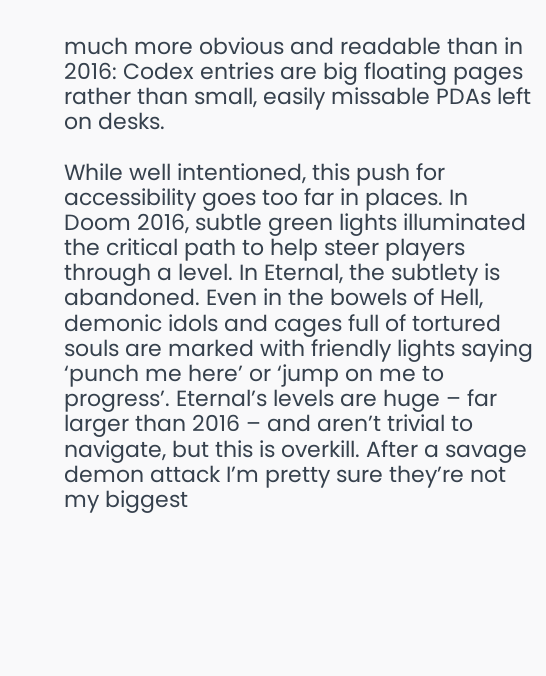much more obvious and readable than in 2016: Codex entries are big floating pages rather than small, easily missable PDAs left on desks.

While well intentioned, this push for accessibility goes too far in places. In Doom 2016, subtle green lights illuminated the critical path to help steer players through a level. In Eternal, the subtlety is abandoned. Even in the bowels of Hell, demonic idols and cages full of tortured souls are marked with friendly lights saying ‘punch me here’ or ‘jump on me to progress’. Eternal’s levels are huge – far larger than 2016 – and aren’t trivial to navigate, but this is overkill. After a savage demon attack I’m pretty sure they’re not my biggest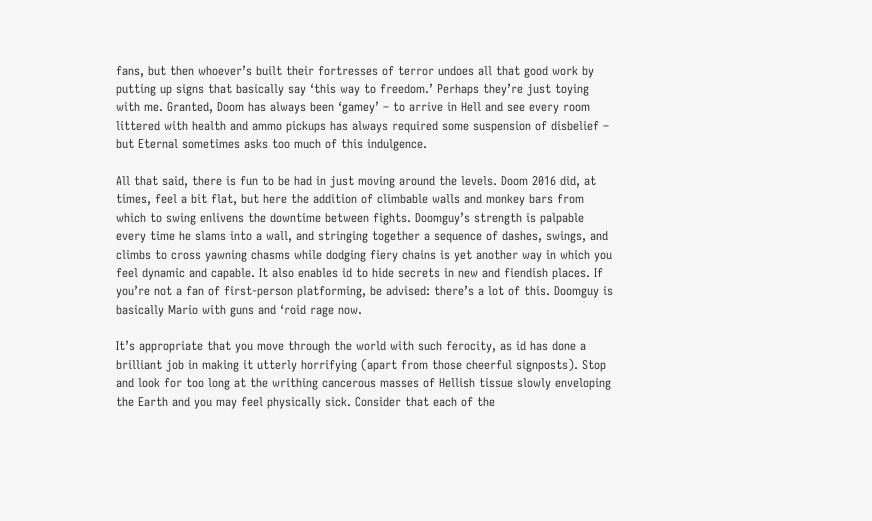fans, but then whoever’s built their fortresses of terror undoes all that good work by putting up signs that basically say ‘this way to freedom.’ Perhaps they’re just toying with me. Granted, Doom has always been ‘gamey’ – to arrive in Hell and see every room littered with health and ammo pickups has always required some suspension of disbelief – but Eternal sometimes asks too much of this indulgence.

All that said, there is fun to be had in just moving around the levels. Doom 2016 did, at times, feel a bit flat, but here the addition of climbable walls and monkey bars from which to swing enlivens the downtime between fights. Doomguy’s strength is palpable every time he slams into a wall, and stringing together a sequence of dashes, swings, and climbs to cross yawning chasms while dodging fiery chains is yet another way in which you feel dynamic and capable. It also enables id to hide secrets in new and fiendish places. If you’re not a fan of first-person platforming, be advised: there’s a lot of this. Doomguy is basically Mario with guns and ‘roid rage now.

It’s appropriate that you move through the world with such ferocity, as id has done a brilliant job in making it utterly horrifying (apart from those cheerful signposts). Stop and look for too long at the writhing cancerous masses of Hellish tissue slowly enveloping the Earth and you may feel physically sick. Consider that each of the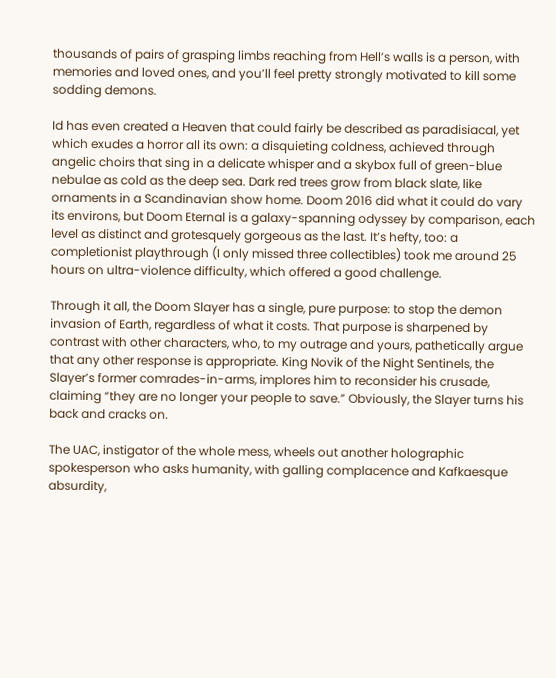thousands of pairs of grasping limbs reaching from Hell’s walls is a person, with memories and loved ones, and you’ll feel pretty strongly motivated to kill some sodding demons.

Id has even created a Heaven that could fairly be described as paradisiacal, yet which exudes a horror all its own: a disquieting coldness, achieved through angelic choirs that sing in a delicate whisper and a skybox full of green-blue nebulae as cold as the deep sea. Dark red trees grow from black slate, like ornaments in a Scandinavian show home. Doom 2016 did what it could do vary its environs, but Doom Eternal is a galaxy-spanning odyssey by comparison, each level as distinct and grotesquely gorgeous as the last. It’s hefty, too: a completionist playthrough (I only missed three collectibles) took me around 25 hours on ultra-violence difficulty, which offered a good challenge.

Through it all, the Doom Slayer has a single, pure purpose: to stop the demon invasion of Earth, regardless of what it costs. That purpose is sharpened by contrast with other characters, who, to my outrage and yours, pathetically argue that any other response is appropriate. King Novik of the Night Sentinels, the Slayer’s former comrades-in-arms, implores him to reconsider his crusade, claiming “they are no longer your people to save.” Obviously, the Slayer turns his back and cracks on.

The UAC, instigator of the whole mess, wheels out another holographic spokesperson who asks humanity, with galling complacence and Kafkaesque absurdity,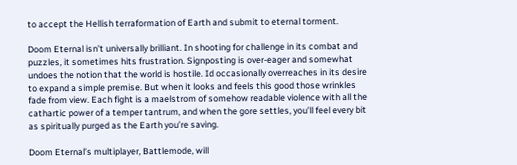to accept the Hellish terraformation of Earth and submit to eternal torment.

Doom Eternal isn’t universally brilliant. In shooting for challenge in its combat and puzzles, it sometimes hits frustration. Signposting is over-eager and somewhat undoes the notion that the world is hostile. Id occasionally overreaches in its desire to expand a simple premise. But when it looks and feels this good those wrinkles fade from view. Each fight is a maelstrom of somehow readable violence with all the cathartic power of a temper tantrum, and when the gore settles, you’ll feel every bit as spiritually purged as the Earth you’re saving.

Doom Eternal’s multiplayer, Battlemode, will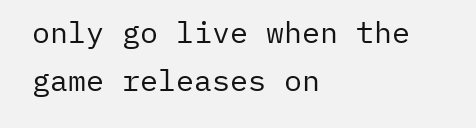only go live when the game releases on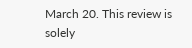March 20. This review is solely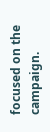focused on the campaign.